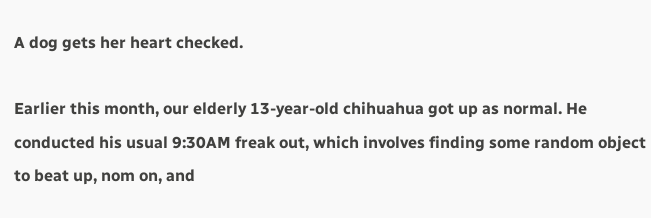A dog gets her heart checked.

Earlier this month, our elderly 13-year-old chihuahua got up as normal. He conducted his usual 9:30AM freak out, which involves finding some random object to beat up, nom on, and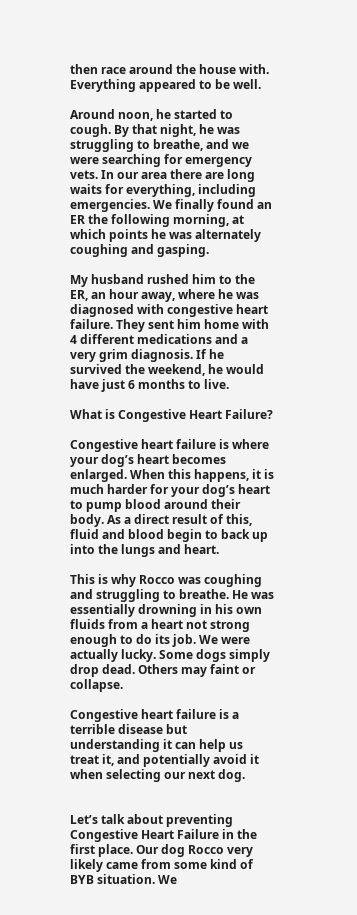then race around the house with. Everything appeared to be well.

Around noon, he started to cough. By that night, he was struggling to breathe, and we were searching for emergency vets. In our area there are long waits for everything, including emergencies. We finally found an ER the following morning, at which points he was alternately coughing and gasping.

My husband rushed him to the ER, an hour away, where he was diagnosed with congestive heart failure. They sent him home with 4 different medications and a very grim diagnosis. If he survived the weekend, he would have just 6 months to live.

What is Congestive Heart Failure?

Congestive heart failure is where your dog’s heart becomes enlarged. When this happens, it is much harder for your dog’s heart to pump blood around their body. As a direct result of this, fluid and blood begin to back up into the lungs and heart.

This is why Rocco was coughing and struggling to breathe. He was essentially drowning in his own fluids from a heart not strong enough to do its job. We were actually lucky. Some dogs simply drop dead. Others may faint or collapse.

Congestive heart failure is a terrible disease but understanding it can help us treat it, and potentially avoid it when selecting our next dog.


Let’s talk about preventing Congestive Heart Failure in the first place. Our dog Rocco very likely came from some kind of BYB situation. We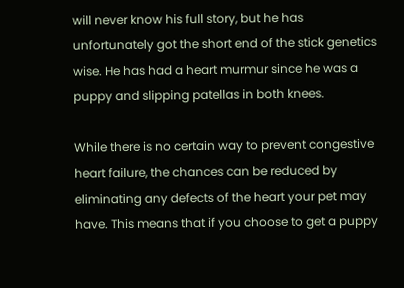will never know his full story, but he has unfortunately got the short end of the stick genetics wise. He has had a heart murmur since he was a puppy and slipping patellas in both knees.

While there is no certain way to prevent congestive heart failure, the chances can be reduced by eliminating any defects of the heart your pet may have. This means that if you choose to get a puppy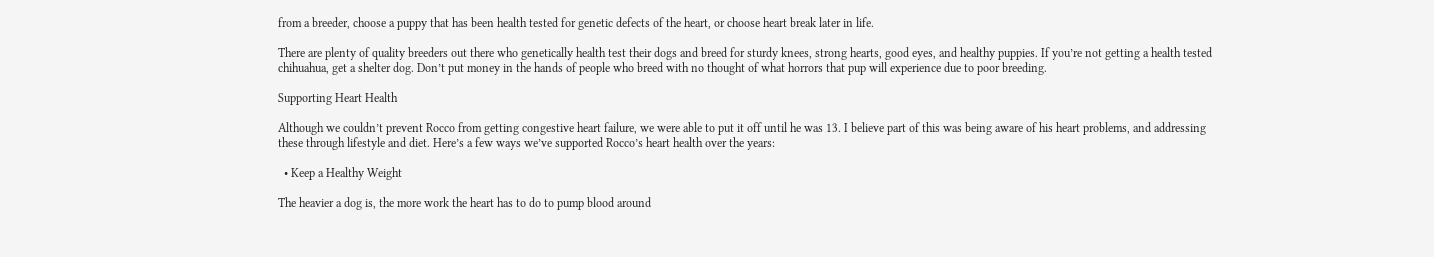from a breeder, choose a puppy that has been health tested for genetic defects of the heart, or choose heart break later in life.

There are plenty of quality breeders out there who genetically health test their dogs and breed for sturdy knees, strong hearts, good eyes, and healthy puppies. If you’re not getting a health tested chihuahua, get a shelter dog. Don’t put money in the hands of people who breed with no thought of what horrors that pup will experience due to poor breeding.

Supporting Heart Health

Although we couldn’t prevent Rocco from getting congestive heart failure, we were able to put it off until he was 13. I believe part of this was being aware of his heart problems, and addressing these through lifestyle and diet. Here’s a few ways we’ve supported Rocco’s heart health over the years:

  • Keep a Healthy Weight

The heavier a dog is, the more work the heart has to do to pump blood around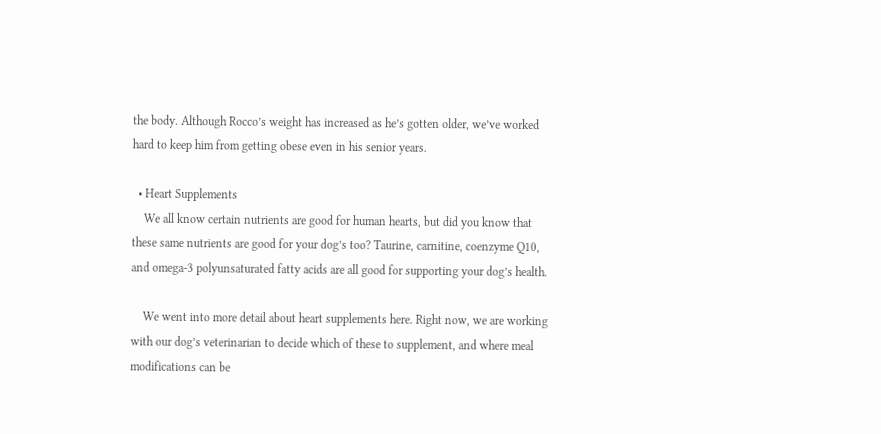the body. Although Rocco’s weight has increased as he’s gotten older, we’ve worked hard to keep him from getting obese even in his senior years.

  • Heart Supplements
    We all know certain nutrients are good for human hearts, but did you know that these same nutrients are good for your dog’s too? Taurine, carnitine, coenzyme Q10, and omega-3 polyunsaturated fatty acids are all good for supporting your dog’s health.

    We went into more detail about heart supplements here. Right now, we are working with our dog’s veterinarian to decide which of these to supplement, and where meal modifications can be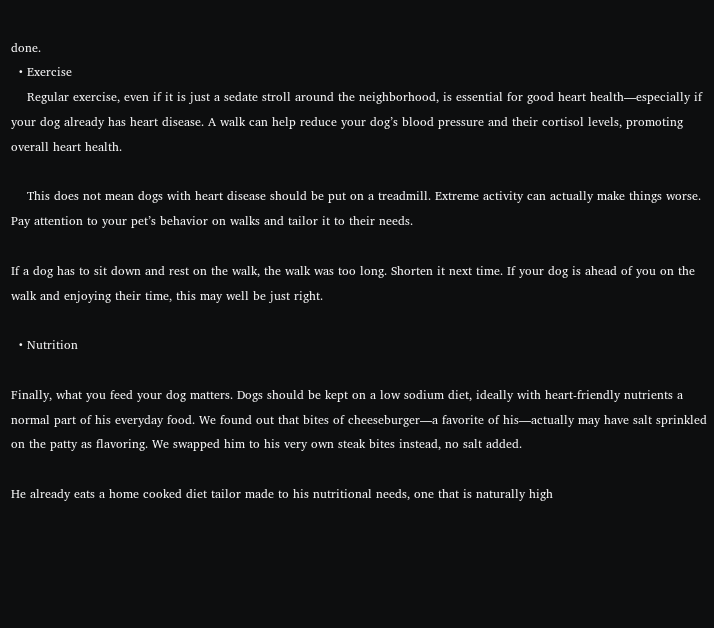done.
  • Exercise
    Regular exercise, even if it is just a sedate stroll around the neighborhood, is essential for good heart health—especially if your dog already has heart disease. A walk can help reduce your dog’s blood pressure and their cortisol levels, promoting overall heart health.

    This does not mean dogs with heart disease should be put on a treadmill. Extreme activity can actually make things worse. Pay attention to your pet’s behavior on walks and tailor it to their needs.

If a dog has to sit down and rest on the walk, the walk was too long. Shorten it next time. If your dog is ahead of you on the walk and enjoying their time, this may well be just right.

  • Nutrition

Finally, what you feed your dog matters. Dogs should be kept on a low sodium diet, ideally with heart-friendly nutrients a normal part of his everyday food. We found out that bites of cheeseburger—a favorite of his—actually may have salt sprinkled on the patty as flavoring. We swapped him to his very own steak bites instead, no salt added.

He already eats a home cooked diet tailor made to his nutritional needs, one that is naturally high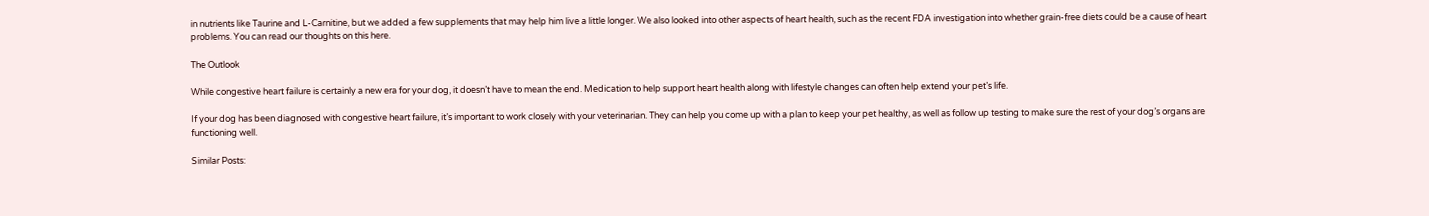in nutrients like Taurine and L-Carnitine, but we added a few supplements that may help him live a little longer. We also looked into other aspects of heart health, such as the recent FDA investigation into whether grain-free diets could be a cause of heart problems. You can read our thoughts on this here.

The Outlook

While congestive heart failure is certainly a new era for your dog, it doesn’t have to mean the end. Medication to help support heart health along with lifestyle changes can often help extend your pet’s life.

If your dog has been diagnosed with congestive heart failure, it’s important to work closely with your veterinarian. They can help you come up with a plan to keep your pet healthy, as well as follow up testing to make sure the rest of your dog’s organs are functioning well.

Similar Posts: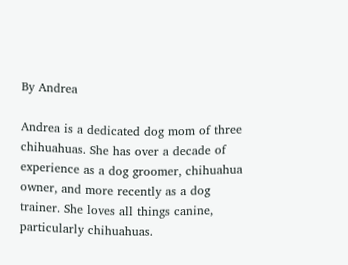By Andrea

Andrea is a dedicated dog mom of three chihuahuas. She has over a decade of experience as a dog groomer, chihuahua owner, and more recently as a dog trainer. She loves all things canine, particularly chihuahuas.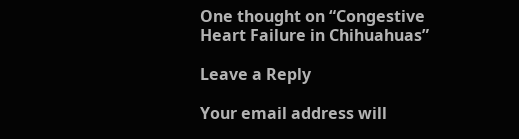One thought on “Congestive Heart Failure in Chihuahuas”

Leave a Reply

Your email address will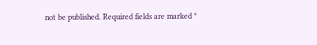not be published. Required fields are marked *